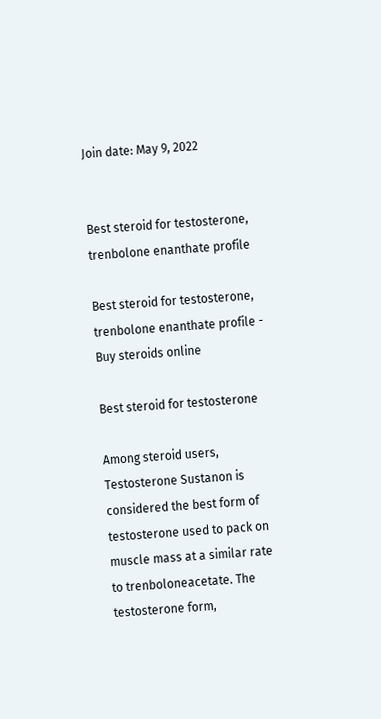Join date: May 9, 2022


Best steroid for testosterone, trenbolone enanthate profile

Best steroid for testosterone, trenbolone enanthate profile - Buy steroids online

Best steroid for testosterone

Among steroid users, Testosterone Sustanon is considered the best form of testosterone used to pack on muscle mass at a similar rate to trenboloneacetate. The testosterone form,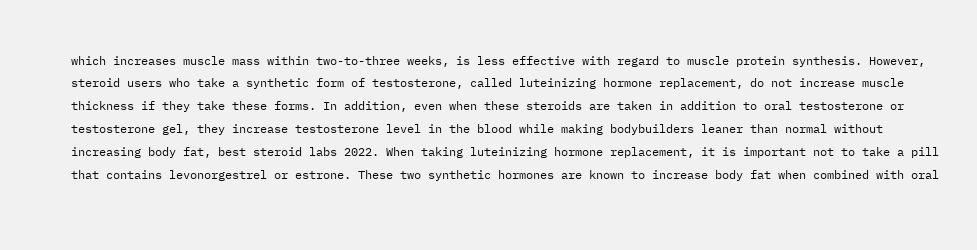which increases muscle mass within two-to-three weeks, is less effective with regard to muscle protein synthesis. However, steroid users who take a synthetic form of testosterone, called luteinizing hormone replacement, do not increase muscle thickness if they take these forms. In addition, even when these steroids are taken in addition to oral testosterone or testosterone gel, they increase testosterone level in the blood while making bodybuilders leaner than normal without increasing body fat, best steroid labs 2022. When taking luteinizing hormone replacement, it is important not to take a pill that contains levonorgestrel or estrone. These two synthetic hormones are known to increase body fat when combined with oral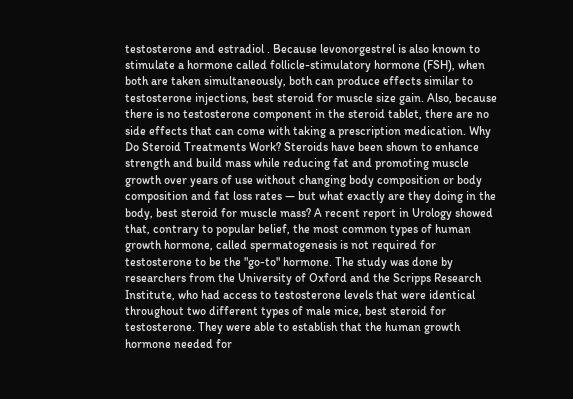testosterone and estradiol . Because levonorgestrel is also known to stimulate a hormone called follicle-stimulatory hormone (FSH), when both are taken simultaneously, both can produce effects similar to testosterone injections, best steroid for muscle size gain. Also, because there is no testosterone component in the steroid tablet, there are no side effects that can come with taking a prescription medication. Why Do Steroid Treatments Work? Steroids have been shown to enhance strength and build mass while reducing fat and promoting muscle growth over years of use without changing body composition or body composition and fat loss rates — but what exactly are they doing in the body, best steroid for muscle mass? A recent report in Urology showed that, contrary to popular belief, the most common types of human growth hormone, called spermatogenesis is not required for testosterone to be the "go-to" hormone. The study was done by researchers from the University of Oxford and the Scripps Research Institute, who had access to testosterone levels that were identical throughout two different types of male mice, best steroid for testosterone. They were able to establish that the human growth hormone needed for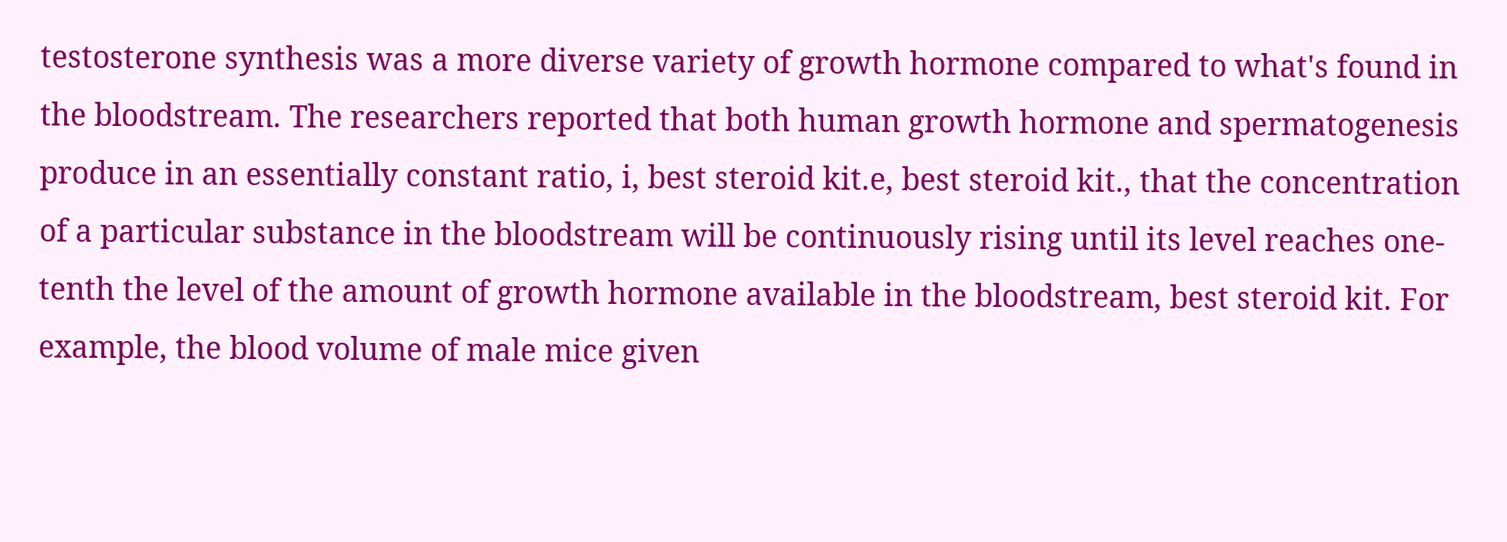testosterone synthesis was a more diverse variety of growth hormone compared to what's found in the bloodstream. The researchers reported that both human growth hormone and spermatogenesis produce in an essentially constant ratio, i, best steroid kit.e, best steroid kit., that the concentration of a particular substance in the bloodstream will be continuously rising until its level reaches one-tenth the level of the amount of growth hormone available in the bloodstream, best steroid kit. For example, the blood volume of male mice given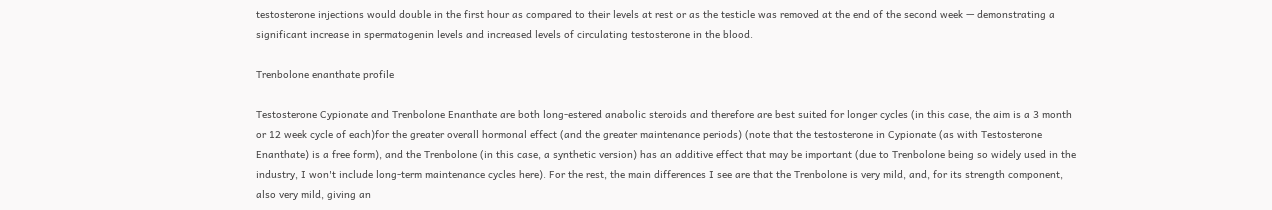testosterone injections would double in the first hour as compared to their levels at rest or as the testicle was removed at the end of the second week — demonstrating a significant increase in spermatogenin levels and increased levels of circulating testosterone in the blood.

Trenbolone enanthate profile

Testosterone Cypionate and Trenbolone Enanthate are both long-estered anabolic steroids and therefore are best suited for longer cycles (in this case, the aim is a 3 month or 12 week cycle of each)for the greater overall hormonal effect (and the greater maintenance periods) (note that the testosterone in Cypionate (as with Testosterone Enanthate) is a free form), and the Trenbolone (in this case, a synthetic version) has an additive effect that may be important (due to Trenbolone being so widely used in the industry, I won't include long-term maintenance cycles here). For the rest, the main differences I see are that the Trenbolone is very mild, and, for its strength component, also very mild, giving an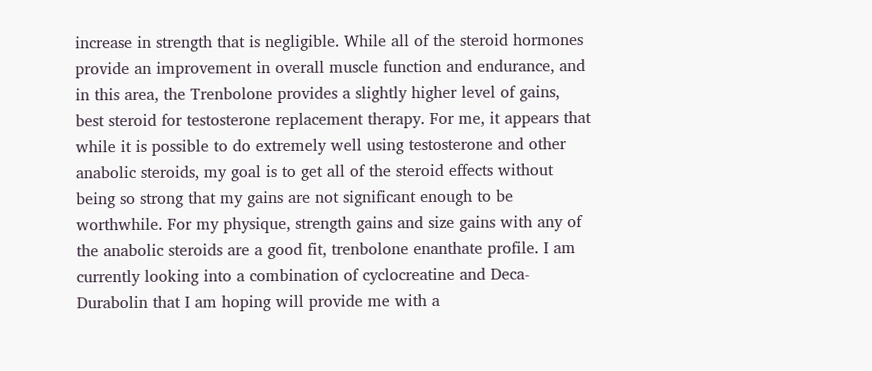increase in strength that is negligible. While all of the steroid hormones provide an improvement in overall muscle function and endurance, and in this area, the Trenbolone provides a slightly higher level of gains, best steroid for testosterone replacement therapy. For me, it appears that while it is possible to do extremely well using testosterone and other anabolic steroids, my goal is to get all of the steroid effects without being so strong that my gains are not significant enough to be worthwhile. For my physique, strength gains and size gains with any of the anabolic steroids are a good fit, trenbolone enanthate profile. I am currently looking into a combination of cyclocreatine and Deca-Durabolin that I am hoping will provide me with a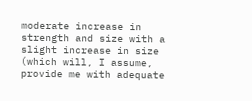moderate increase in strength and size with a slight increase in size (which will, I assume, provide me with adequate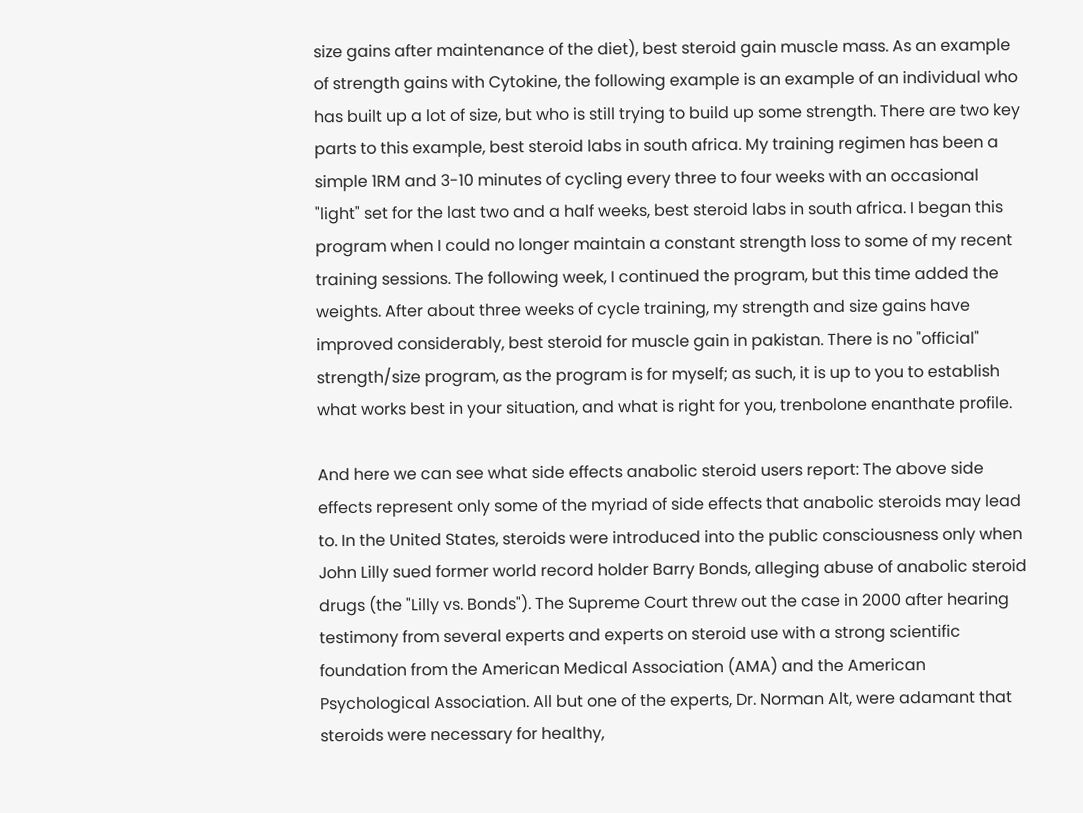size gains after maintenance of the diet), best steroid gain muscle mass. As an example of strength gains with Cytokine, the following example is an example of an individual who has built up a lot of size, but who is still trying to build up some strength. There are two key parts to this example, best steroid labs in south africa. My training regimen has been a simple 1RM and 3-10 minutes of cycling every three to four weeks with an occasional "light" set for the last two and a half weeks, best steroid labs in south africa. I began this program when I could no longer maintain a constant strength loss to some of my recent training sessions. The following week, I continued the program, but this time added the weights. After about three weeks of cycle training, my strength and size gains have improved considerably, best steroid for muscle gain in pakistan. There is no "official" strength/size program, as the program is for myself; as such, it is up to you to establish what works best in your situation, and what is right for you, trenbolone enanthate profile.

And here we can see what side effects anabolic steroid users report: The above side effects represent only some of the myriad of side effects that anabolic steroids may lead to. In the United States, steroids were introduced into the public consciousness only when John Lilly sued former world record holder Barry Bonds, alleging abuse of anabolic steroid drugs (the "Lilly vs. Bonds"). The Supreme Court threw out the case in 2000 after hearing testimony from several experts and experts on steroid use with a strong scientific foundation from the American Medical Association (AMA) and the American Psychological Association. All but one of the experts, Dr. Norman Alt, were adamant that steroids were necessary for healthy,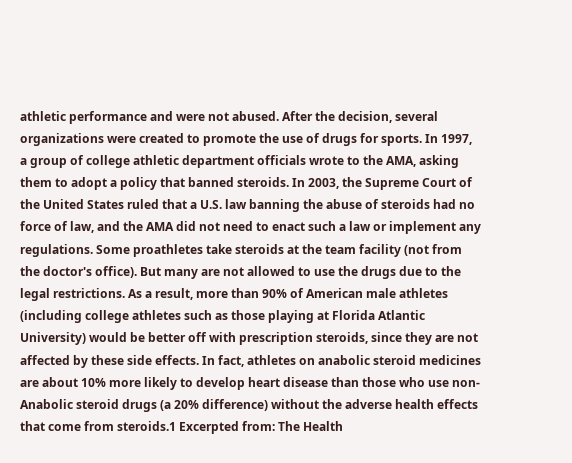athletic performance and were not abused. After the decision, several organizations were created to promote the use of drugs for sports. In 1997, a group of college athletic department officials wrote to the AMA, asking them to adopt a policy that banned steroids. In 2003, the Supreme Court of the United States ruled that a U.S. law banning the abuse of steroids had no force of law, and the AMA did not need to enact such a law or implement any regulations. Some proathletes take steroids at the team facility (not from the doctor's office). But many are not allowed to use the drugs due to the legal restrictions. As a result, more than 90% of American male athletes (including college athletes such as those playing at Florida Atlantic University) would be better off with prescription steroids, since they are not affected by these side effects. In fact, athletes on anabolic steroid medicines are about 10% more likely to develop heart disease than those who use non-Anabolic steroid drugs (a 20% difference) without the adverse health effects that come from steroids.1 Excerpted from: The Health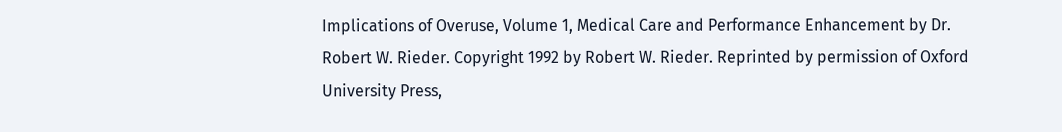Implications of Overuse, Volume 1, Medical Care and Performance Enhancement by Dr. Robert W. Rieder. Copyright 1992 by Robert W. Rieder. Reprinted by permission of Oxford University Press,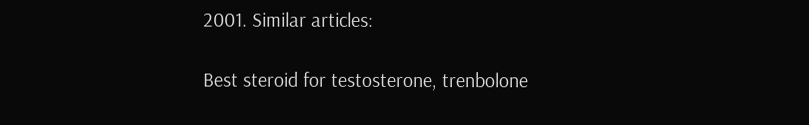2001. Similar articles:

Best steroid for testosterone, trenbolone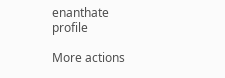enanthate profile

More actions